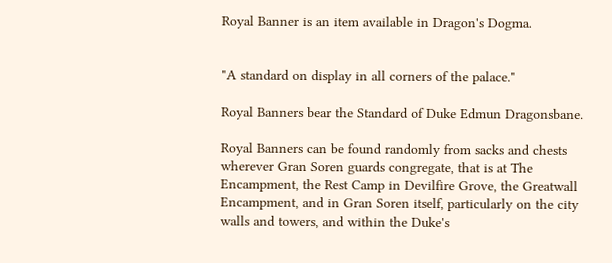Royal Banner is an item available in Dragon's Dogma.


"A standard on display in all corners of the palace."

Royal Banners bear the Standard of Duke Edmun Dragonsbane.

Royal Banners can be found randomly from sacks and chests wherever Gran Soren guards congregate, that is at The Encampment, the Rest Camp in Devilfire Grove, the Greatwall Encampment, and in Gran Soren itself, particularly on the city walls and towers, and within the Duke's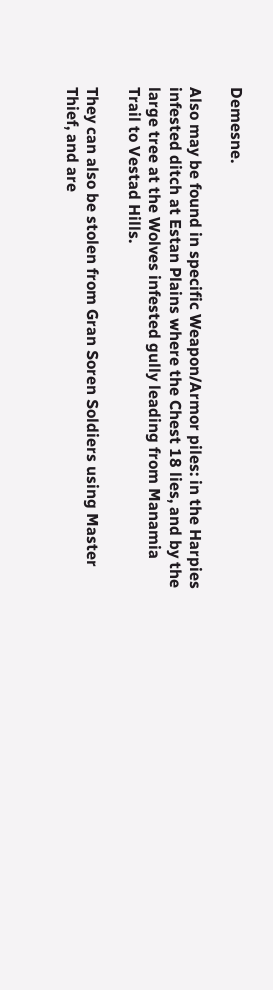Demesne.

Also may be found in specific Weapon/Armor piles: in the Harpies infested ditch at Estan Plains where the Chest 18 lies, and by the large tree at the Wolves infested gully leading from Manamia Trail to Vestad Hills.

They can also be stolen from Gran Soren Soldiers using Master Thief, and are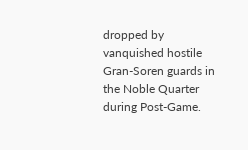dropped by vanquished hostile Gran-Soren guards in the Noble Quarter during Post-Game.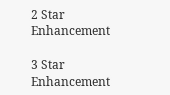2 Star Enhancement

3 Star Enhancement